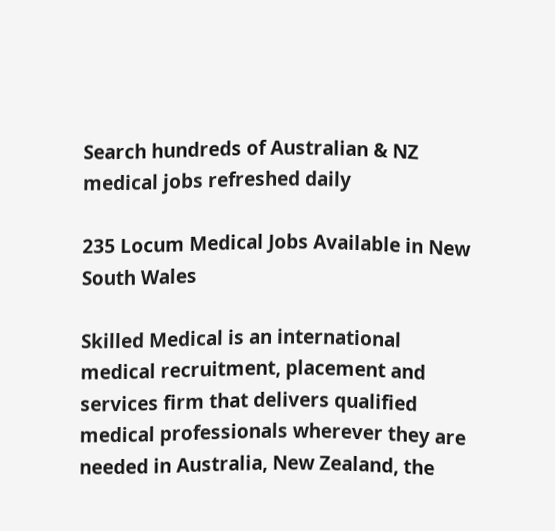Search hundreds of Australian & NZ medical jobs refreshed daily

235 Locum Medical Jobs Available in New South Wales

Skilled Medical is an international medical recruitment, placement and services firm that delivers qualified medical professionals wherever they are needed in Australia, New Zealand, the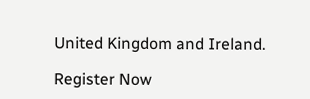United Kingdom and Ireland.

Register Now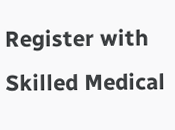Register with Skilled Medical